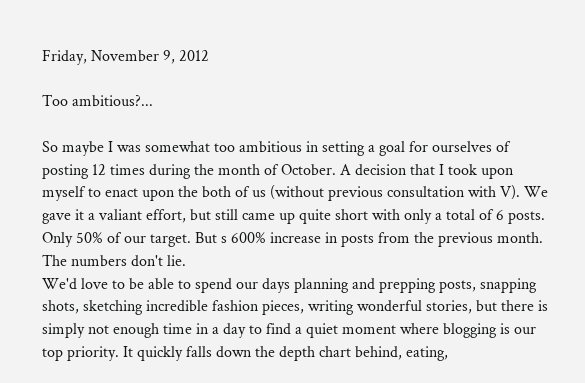Friday, November 9, 2012

Too ambitious?...

So maybe I was somewhat too ambitious in setting a goal for ourselves of posting 12 times during the month of October. A decision that I took upon myself to enact upon the both of us (without previous consultation with V). We gave it a valiant effort, but still came up quite short with only a total of 6 posts. Only 50% of our target. But s 600% increase in posts from the previous month. The numbers don't lie.
We'd love to be able to spend our days planning and prepping posts, snapping shots, sketching incredible fashion pieces, writing wonderful stories, but there is simply not enough time in a day to find a quiet moment where blogging is our top priority. It quickly falls down the depth chart behind, eating,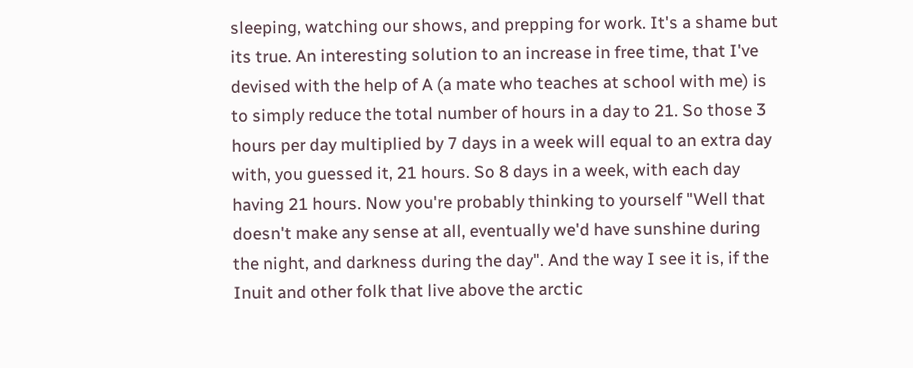sleeping, watching our shows, and prepping for work. It's a shame but its true. An interesting solution to an increase in free time, that I've devised with the help of A (a mate who teaches at school with me) is to simply reduce the total number of hours in a day to 21. So those 3 hours per day multiplied by 7 days in a week will equal to an extra day with, you guessed it, 21 hours. So 8 days in a week, with each day having 21 hours. Now you're probably thinking to yourself "Well that doesn't make any sense at all, eventually we'd have sunshine during the night, and darkness during the day". And the way I see it is, if the Inuit and other folk that live above the arctic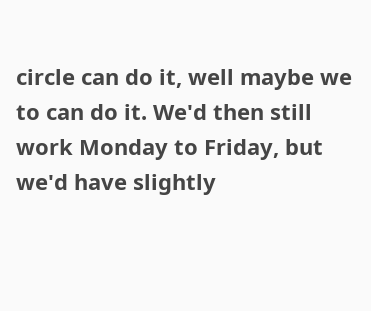circle can do it, well maybe we to can do it. We'd then still work Monday to Friday, but we'd have slightly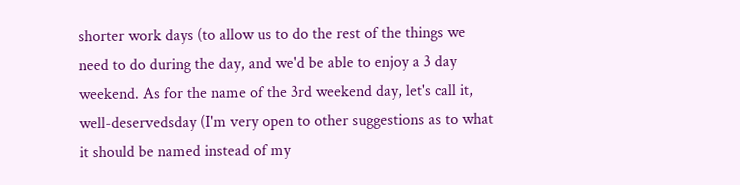shorter work days (to allow us to do the rest of the things we need to do during the day, and we'd be able to enjoy a 3 day weekend. As for the name of the 3rd weekend day, let's call it, well-deservedsday (I'm very open to other suggestions as to what it should be named instead of my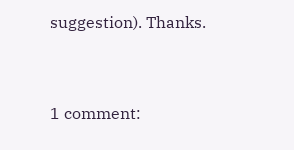suggestion). Thanks.


1 comment: